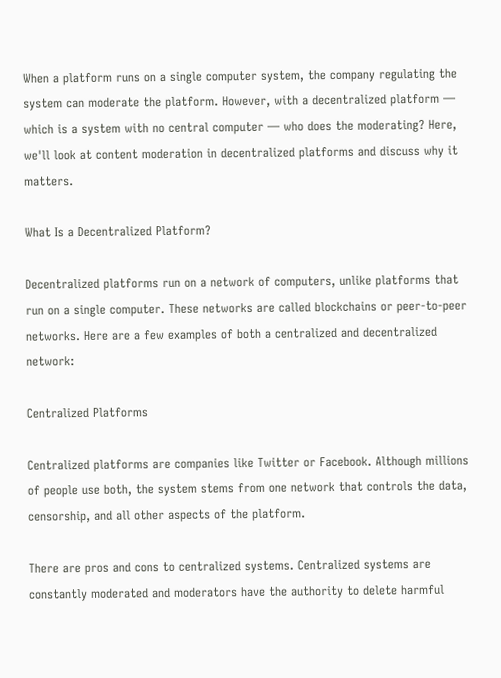When a platform runs on a single computer system, the company regulating the system can moderate the platform. However, with a decentralized platform — which is a system with no central computer — who does the moderating? Here, we'll look at content moderation in decentralized platforms and discuss why it matters.

What Is a Decentralized Platform?

Decentralized platforms run on a network of computers, unlike platforms that run on a single computer. These networks are called blockchains or peer-to-peer networks. Here are a few examples of both a centralized and decentralized network:

Centralized Platforms

Centralized platforms are companies like Twitter or Facebook. Although millions of people use both, the system stems from one network that controls the data, censorship, and all other aspects of the platform.

There are pros and cons to centralized systems. Centralized systems are constantly moderated and moderators have the authority to delete harmful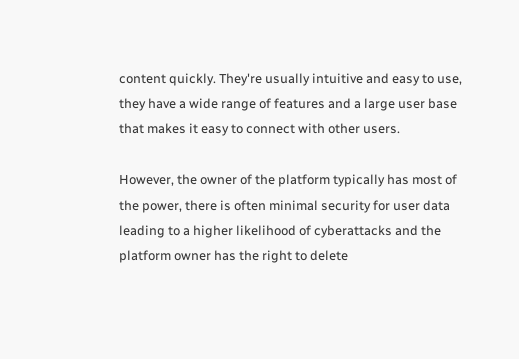content quickly. They're usually intuitive and easy to use, they have a wide range of features and a large user base that makes it easy to connect with other users.

However, the owner of the platform typically has most of the power, there is often minimal security for user data leading to a higher likelihood of cyberattacks and the platform owner has the right to delete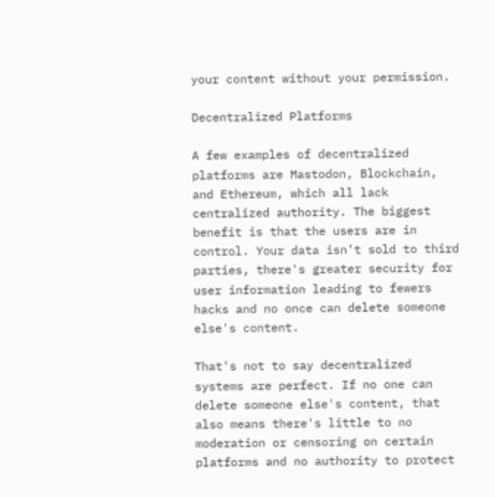your content without your permission.

Decentralized Platforms

A few examples of decentralized platforms are Mastodon, Blockchain, and Ethereum, which all lack centralized authority. The biggest benefit is that the users are in control. Your data isn’t sold to third parties, there's greater security for user information leading to fewers hacks and no once can delete someone else's content.

That's not to say decentralized systems are perfect. If no one can delete someone else's content, that also means there's little to no moderation or censoring on certain platforms and no authority to protect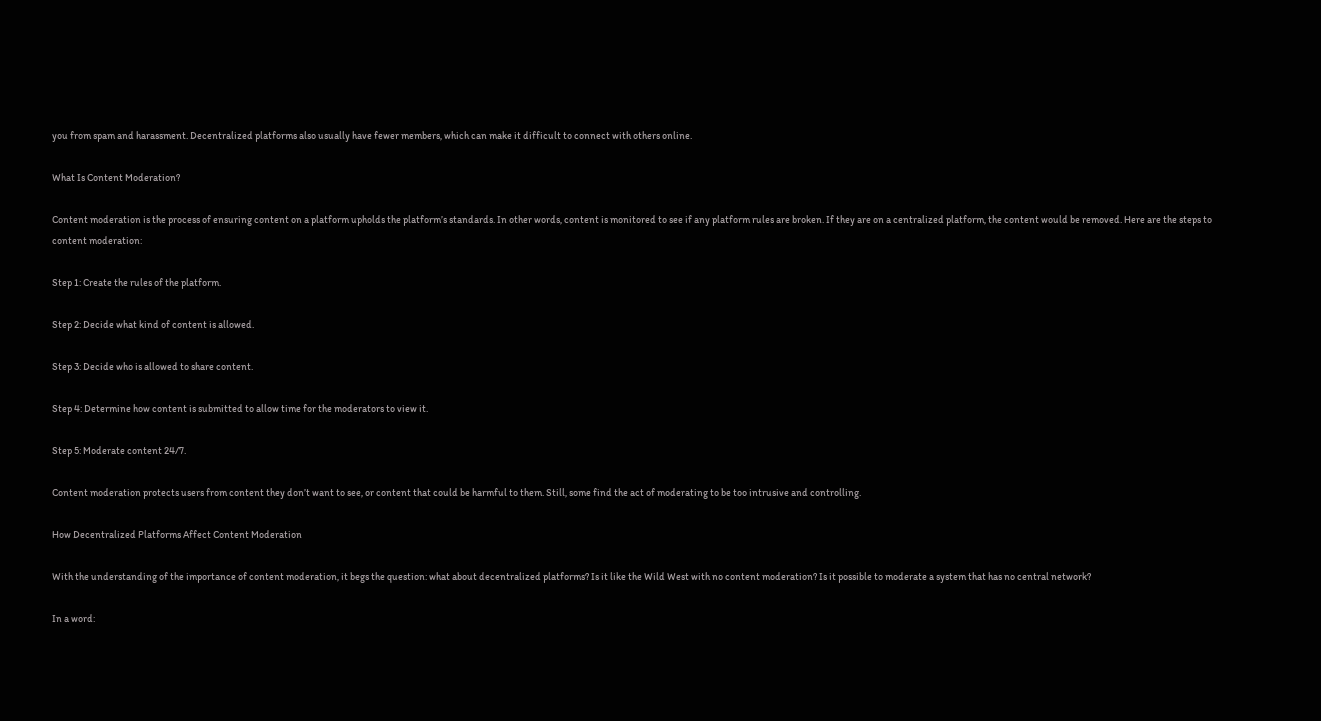you from spam and harassment. Decentralized platforms also usually have fewer members, which can make it difficult to connect with others online.

What Is Content Moderation?

Content moderation is the process of ensuring content on a platform upholds the platform’s standards. In other words, content is monitored to see if any platform rules are broken. If they are on a centralized platform, the content would be removed. Here are the steps to content moderation:

Step 1: Create the rules of the platform.

Step 2: Decide what kind of content is allowed.

Step 3: Decide who is allowed to share content.

Step 4: Determine how content is submitted to allow time for the moderators to view it.

Step 5: Moderate content 24/7.

Content moderation protects users from content they don’t want to see, or content that could be harmful to them. Still, some find the act of moderating to be too intrusive and controlling.

How Decentralized Platforms Affect Content Moderation

With the understanding of the importance of content moderation, it begs the question: what about decentralized platforms? Is it like the Wild West with no content moderation? Is it possible to moderate a system that has no central network?

In a word: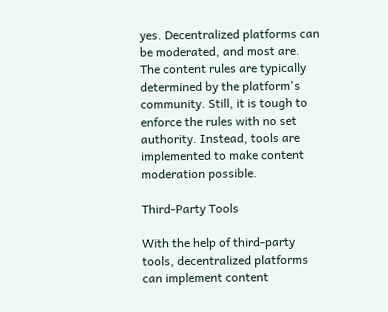yes. Decentralized platforms can be moderated, and most are. The content rules are typically determined by the platform's community. Still, it is tough to enforce the rules with no set authority. Instead, tools are implemented to make content moderation possible.

Third-Party Tools

With the help of third-party tools, decentralized platforms can implement content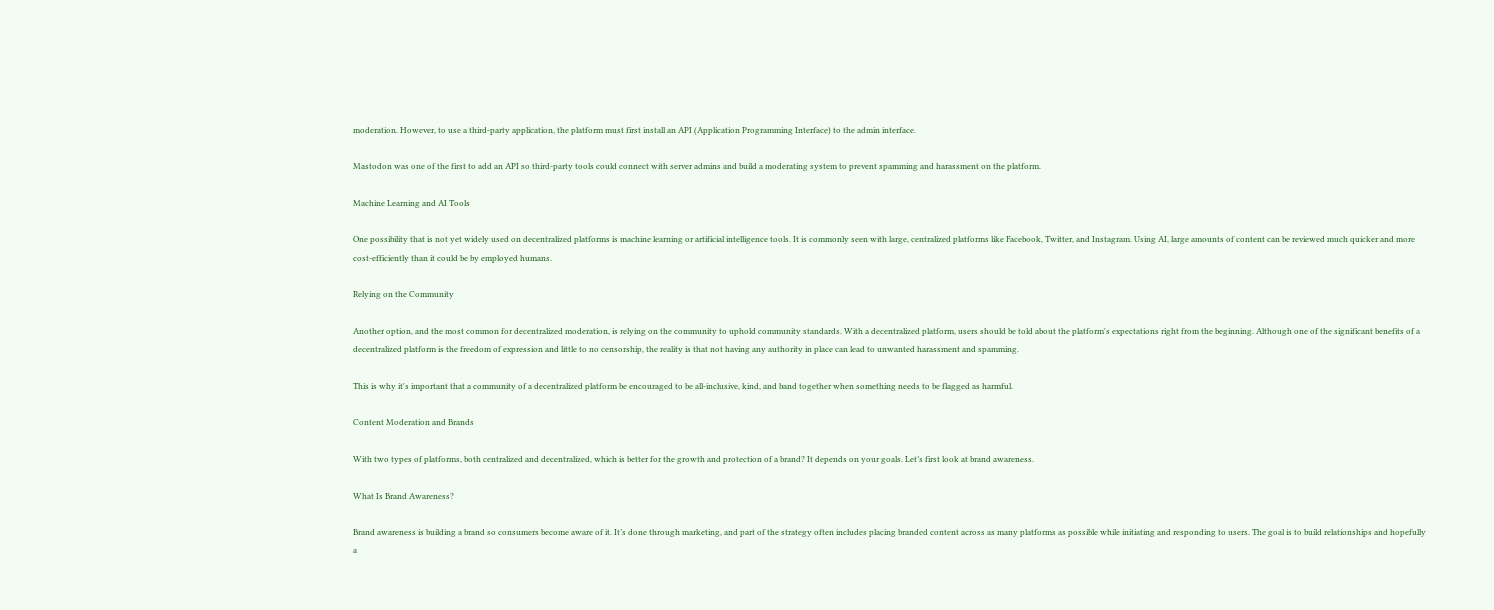moderation. However, to use a third-party application, the platform must first install an API (Application Programming Interface) to the admin interface.

Mastodon was one of the first to add an API so third-party tools could connect with server admins and build a moderating system to prevent spamming and harassment on the platform.

Machine Learning and AI Tools

One possibility that is not yet widely used on decentralized platforms is machine learning or artificial intelligence tools. It is commonly seen with large, centralized platforms like Facebook, Twitter, and Instagram. Using AI, large amounts of content can be reviewed much quicker and more cost-efficiently than it could be by employed humans.

Relying on the Community

Another option, and the most common for decentralized moderation, is relying on the community to uphold community standards. With a decentralized platform, users should be told about the platform's expectations right from the beginning. Although one of the significant benefits of a decentralized platform is the freedom of expression and little to no censorship, the reality is that not having any authority in place can lead to unwanted harassment and spamming.

This is why it's important that a community of a decentralized platform be encouraged to be all-inclusive, kind, and band together when something needs to be flagged as harmful.

Content Moderation and Brands

With two types of platforms, both centralized and decentralized, which is better for the growth and protection of a brand? It depends on your goals. Let’s first look at brand awareness.

What Is Brand Awareness?

Brand awareness is building a brand so consumers become aware of it. It’s done through marketing, and part of the strategy often includes placing branded content across as many platforms as possible while initiating and responding to users. The goal is to build relationships and hopefully a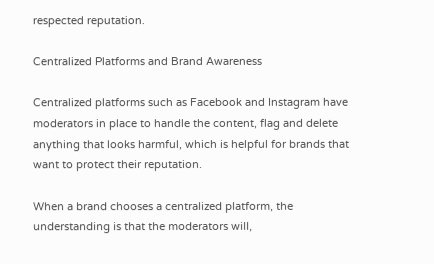respected reputation.

Centralized Platforms and Brand Awareness

Centralized platforms such as Facebook and Instagram have moderators in place to handle the content, flag and delete anything that looks harmful, which is helpful for brands that want to protect their reputation.

When a brand chooses a centralized platform, the understanding is that the moderators will,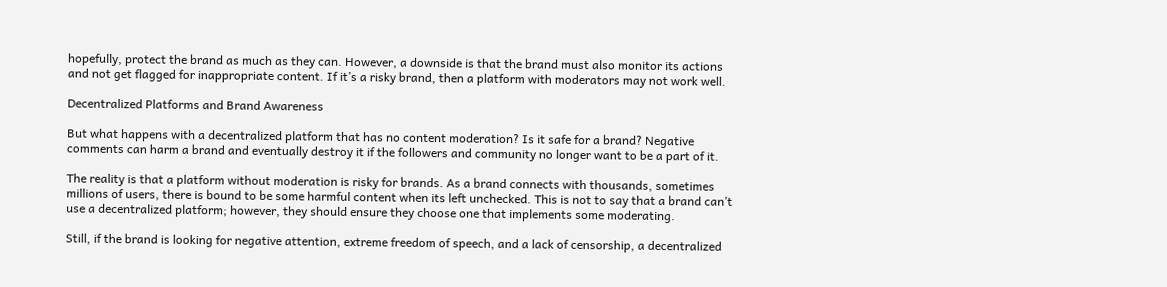hopefully, protect the brand as much as they can. However, a downside is that the brand must also monitor its actions and not get flagged for inappropriate content. If it’s a risky brand, then a platform with moderators may not work well.

Decentralized Platforms and Brand Awareness

But what happens with a decentralized platform that has no content moderation? Is it safe for a brand? Negative comments can harm a brand and eventually destroy it if the followers and community no longer want to be a part of it.

The reality is that a platform without moderation is risky for brands. As a brand connects with thousands, sometimes millions of users, there is bound to be some harmful content when its left unchecked. This is not to say that a brand can’t use a decentralized platform; however, they should ensure they choose one that implements some moderating.

Still, if the brand is looking for negative attention, extreme freedom of speech, and a lack of censorship, a decentralized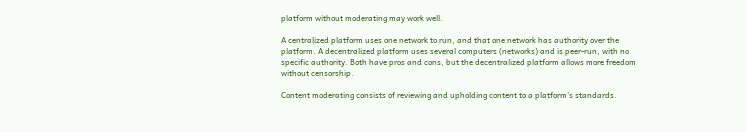platform without moderating may work well.

A centralized platform uses one network to run, and that one network has authority over the platform. A decentralized platform uses several computers (networks) and is peer-run, with no specific authority. Both have pros and cons, but the decentralized platform allows more freedom without censorship.

Content moderating consists of reviewing and upholding content to a platform’s standards.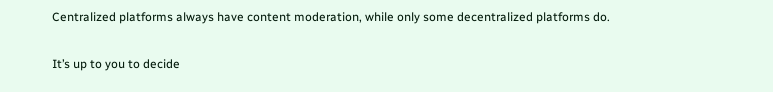Centralized platforms always have content moderation, while only some decentralized platforms do.

It’s up to you to decide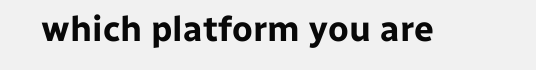which platform you are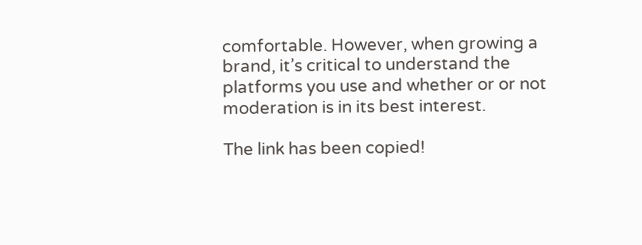comfortable. However, when growing a brand, it’s critical to understand the platforms you use and whether or or not moderation is in its best interest.

The link has been copied!